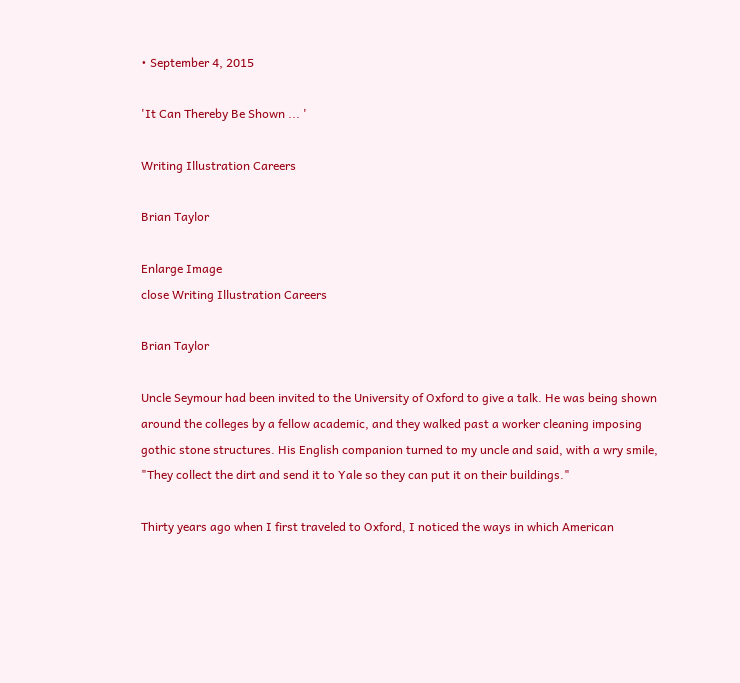• September 4, 2015

'It Can Thereby Be Shown ... '

Writing Illustration Careers

Brian Taylor

Enlarge Image
close Writing Illustration Careers

Brian Taylor

Uncle Seymour had been invited to the University of Oxford to give a talk. He was being shown around the colleges by a fellow academic, and they walked past a worker cleaning imposing gothic stone structures. His English companion turned to my uncle and said, with a wry smile, "They collect the dirt and send it to Yale so they can put it on their buildings."

Thirty years ago when I first traveled to Oxford, I noticed the ways in which American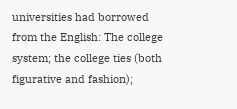universities had borrowed from the English: The college system; the college ties (both figurative and fashion);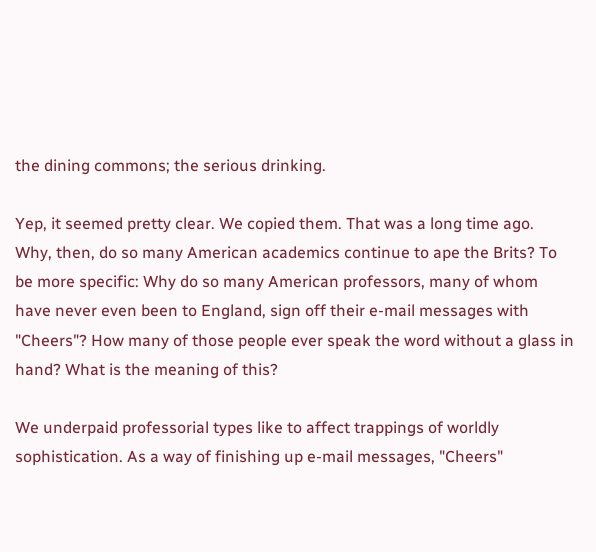the dining commons; the serious drinking.

Yep, it seemed pretty clear. We copied them. That was a long time ago. Why, then, do so many American academics continue to ape the Brits? To be more specific: Why do so many American professors, many of whom have never even been to England, sign off their e-mail messages with "Cheers"? How many of those people ever speak the word without a glass in hand? What is the meaning of this?

We underpaid professorial types like to affect trappings of worldly sophistication. As a way of finishing up e-mail messages, "Cheers"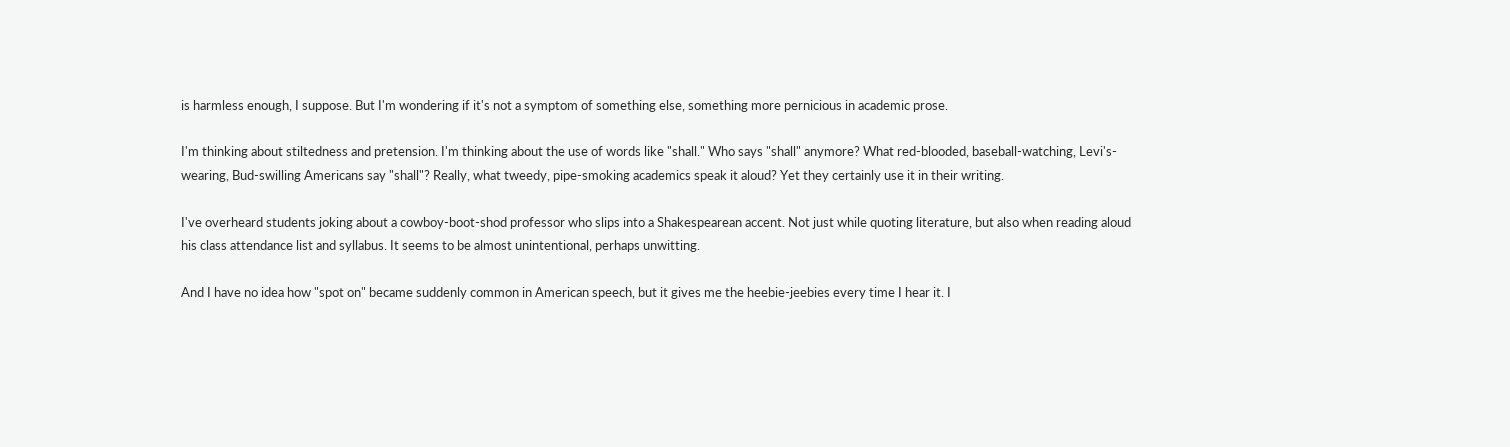is harmless enough, I suppose. But I'm wondering if it's not a symptom of something else, something more pernicious in academic prose.

I'm thinking about stiltedness and pretension. I'm thinking about the use of words like "shall." Who says "shall" anymore? What red-blooded, baseball-watching, Levi's-wearing, Bud-swilling Americans say "shall"? Really, what tweedy, pipe-smoking academics speak it aloud? Yet they certainly use it in their writing.

I've overheard students joking about a cowboy-boot-shod professor who slips into a Shakespearean accent. Not just while quoting literature, but also when reading aloud his class attendance list and syllabus. It seems to be almost unintentional, perhaps unwitting.

And I have no idea how "spot on" became suddenly common in American speech, but it gives me the heebie-jeebies every time I hear it. I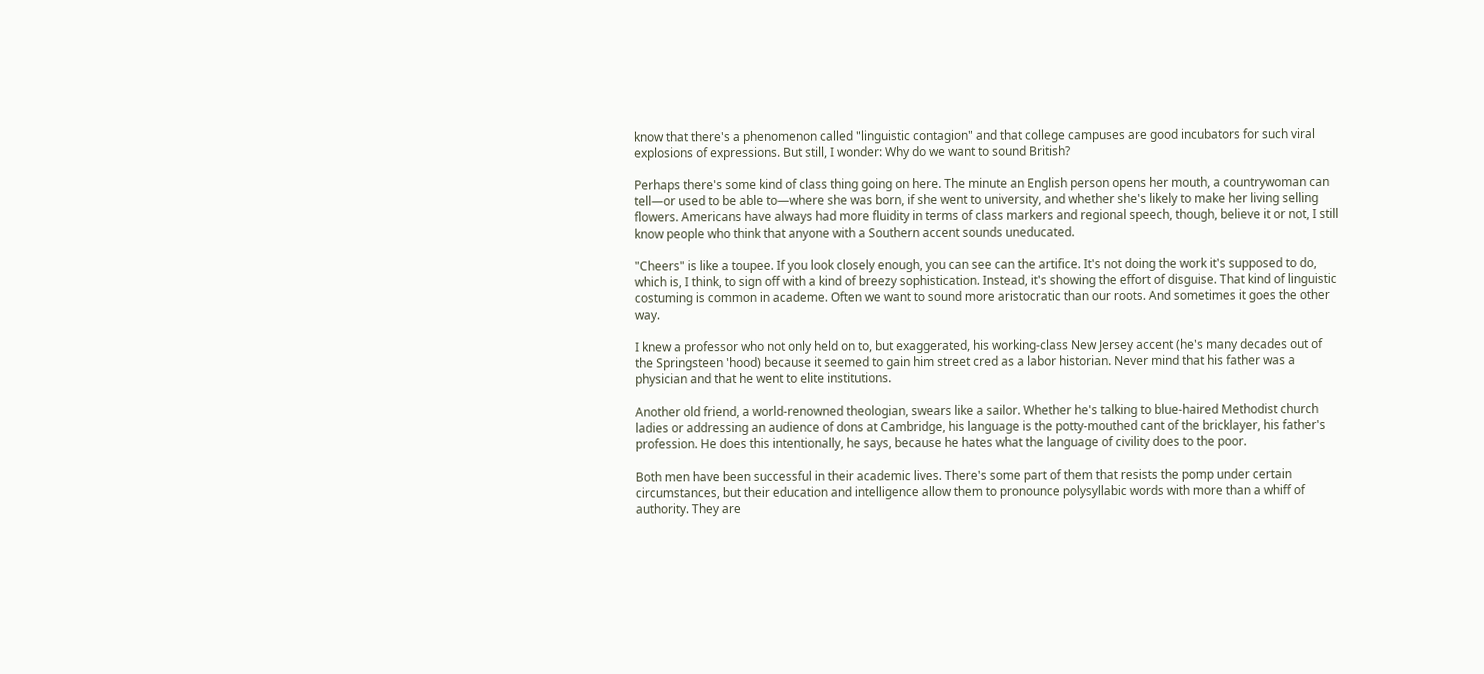know that there's a phenomenon called "linguistic contagion" and that college campuses are good incubators for such viral explosions of expressions. But still, I wonder: Why do we want to sound British?

Perhaps there's some kind of class thing going on here. The minute an English person opens her mouth, a countrywoman can tell—or used to be able to—where she was born, if she went to university, and whether she's likely to make her living selling flowers. Americans have always had more fluidity in terms of class markers and regional speech, though, believe it or not, I still know people who think that anyone with a Southern accent sounds uneducated.

"Cheers" is like a toupee. If you look closely enough, you can see can the artifice. It's not doing the work it's supposed to do, which is, I think, to sign off with a kind of breezy sophistication. Instead, it's showing the effort of disguise. That kind of linguistic costuming is common in academe. Often we want to sound more aristocratic than our roots. And sometimes it goes the other way.

I knew a professor who not only held on to, but exaggerated, his working-class New Jersey accent (he's many decades out of the Springsteen 'hood) because it seemed to gain him street cred as a labor historian. Never mind that his father was a physician and that he went to elite institutions.

Another old friend, a world-renowned theologian, swears like a sailor. Whether he's talking to blue-haired Methodist church ladies or addressing an audience of dons at Cambridge, his language is the potty-mouthed cant of the bricklayer, his father's profession. He does this intentionally, he says, because he hates what the language of civility does to the poor.

Both men have been successful in their academic lives. There's some part of them that resists the pomp under certain circumstances, but their education and intelligence allow them to pronounce polysyllabic words with more than a whiff of authority. They are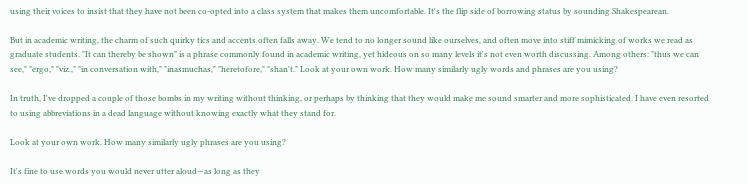using their voices to insist that they have not been co-opted into a class system that makes them uncomfortable. It's the flip side of borrowing status by sounding Shakespearean.

But in academic writing, the charm of such quirky tics and accents often falls away. We tend to no longer sound like ourselves, and often move into stiff mimicking of works we read as graduate students. "It can thereby be shown" is a phrase commonly found in academic writing, yet hideous on so many levels it's not even worth discussing. Among others: "thus we can see," "ergo," "viz.," "in conversation with," "inasmuchas," "heretofore," "shan't." Look at your own work. How many similarly ugly words and phrases are you using?

In truth, I've dropped a couple of those bombs in my writing without thinking, or perhaps by thinking that they would make me sound smarter and more sophisticated. I have even resorted to using abbreviations in a dead language without knowing exactly what they stand for.

Look at your own work. How many similarly ugly phrases are you using?

It's fine to use words you would never utter aloud—as long as they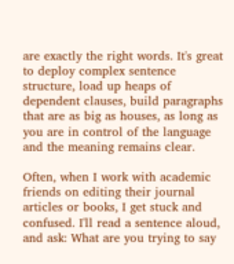are exactly the right words. It's great to deploy complex sentence structure, load up heaps of dependent clauses, build paragraphs that are as big as houses, as long as you are in control of the language and the meaning remains clear.

Often, when I work with academic friends on editing their journal articles or books, I get stuck and confused. I'll read a sentence aloud, and ask: What are you trying to say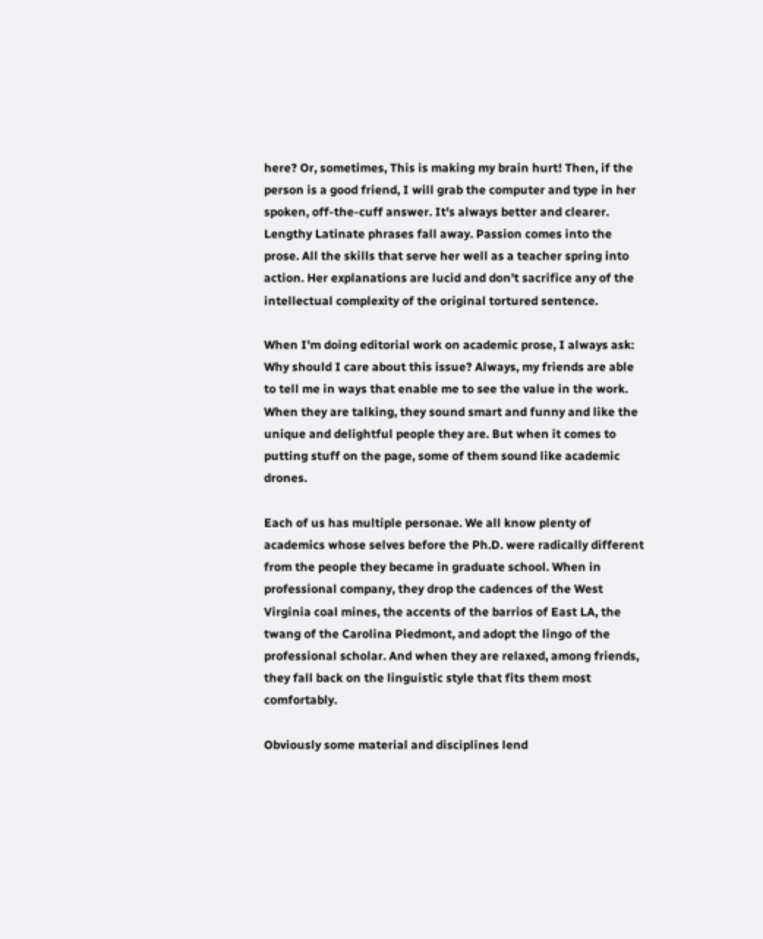here? Or, sometimes, This is making my brain hurt! Then, if the person is a good friend, I will grab the computer and type in her spoken, off-the-cuff answer. It's always better and clearer. Lengthy Latinate phrases fall away. Passion comes into the prose. All the skills that serve her well as a teacher spring into action. Her explanations are lucid and don't sacrifice any of the intellectual complexity of the original tortured sentence.

When I'm doing editorial work on academic prose, I always ask: Why should I care about this issue? Always, my friends are able to tell me in ways that enable me to see the value in the work. When they are talking, they sound smart and funny and like the unique and delightful people they are. But when it comes to putting stuff on the page, some of them sound like academic drones.

Each of us has multiple personae. We all know plenty of academics whose selves before the Ph.D. were radically different from the people they became in graduate school. When in professional company, they drop the cadences of the West Virginia coal mines, the accents of the barrios of East LA, the twang of the Carolina Piedmont, and adopt the lingo of the professional scholar. And when they are relaxed, among friends, they fall back on the linguistic style that fits them most comfortably.

Obviously some material and disciplines lend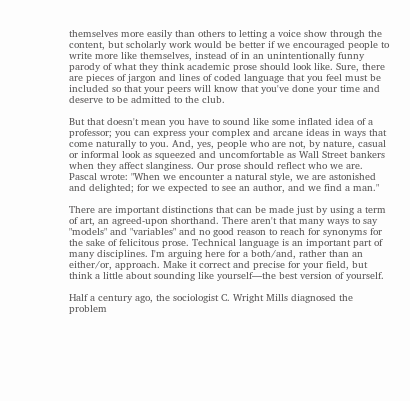themselves more easily than others to letting a voice show through the content, but scholarly work would be better if we encouraged people to write more like themselves, instead of in an unintentionally funny parody of what they think academic prose should look like. Sure, there are pieces of jargon and lines of coded language that you feel must be included so that your peers will know that you've done your time and deserve to be admitted to the club.

But that doesn't mean you have to sound like some inflated idea of a professor; you can express your complex and arcane ideas in ways that come naturally to you. And, yes, people who are not, by nature, casual or informal look as squeezed and uncomfortable as Wall Street bankers when they affect slanginess. Our prose should reflect who we are. Pascal wrote: "When we encounter a natural style, we are astonished and delighted; for we expected to see an author, and we find a man."

There are important distinctions that can be made just by using a term of art, an agreed-upon shorthand. There aren't that many ways to say "models" and "variables" and no good reason to reach for synonyms for the sake of felicitous prose. Technical language is an important part of many disciplines. I'm arguing here for a both/and, rather than an either/or, approach. Make it correct and precise for your field, but think a little about sounding like yourself—the best version of yourself.

Half a century ago, the sociologist C. Wright Mills diagnosed the problem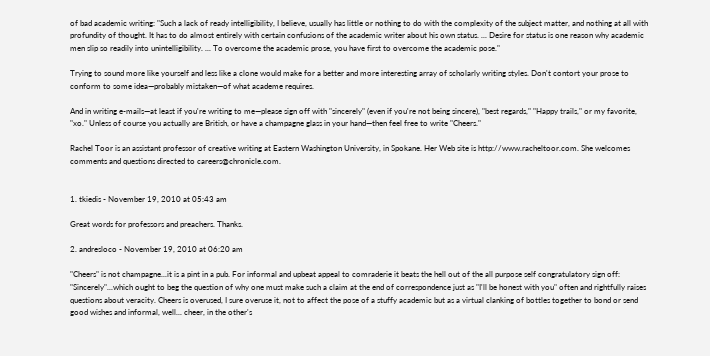of bad academic writing: "Such a lack of ready intelligibility, I believe, usually has little or nothing to do with the complexity of the subject matter, and nothing at all with profundity of thought. It has to do almost entirely with certain confusions of the academic writer about his own status. ... Desire for status is one reason why academic men slip so readily into unintelligibility. ... To overcome the academic prose, you have first to overcome the academic pose."

Trying to sound more like yourself and less like a clone would make for a better and more interesting array of scholarly writing styles. Don't contort your prose to conform to some idea—probably mistaken—of what academe requires.

And in writing e-mails—at least if you're writing to me—please sign off with "sincerely" (even if you're not being sincere), "best regards," "Happy trails," or my favorite, "xo." Unless of course you actually are British, or have a champagne glass in your hand—then feel free to write "Cheers."

Rachel Toor is an assistant professor of creative writing at Eastern Washington University, in Spokane. Her Web site is http://www.racheltoor.com. She welcomes comments and questions directed to careers@chronicle.com.


1. tkiedis - November 19, 2010 at 05:43 am

Great words for professors and preachers. Thanks.

2. andresloco - November 19, 2010 at 06:20 am

"Cheers" is not champagne...it is a pint in a pub. For informal and upbeat appeal to comraderie it beats the hell out of the all purpose self congratulatory sign off: "Sincerely"...which ought to beg the question of why one must make such a claim at the end of correspondence just as "I'll be honest with you" often and rightfully raises questions about veracity. Cheers is overused, I sure overuse it, not to affect the pose of a stuffy academic but as a virtual clanking of bottles together to bond or send good wishes and informal, well... cheer, in the other's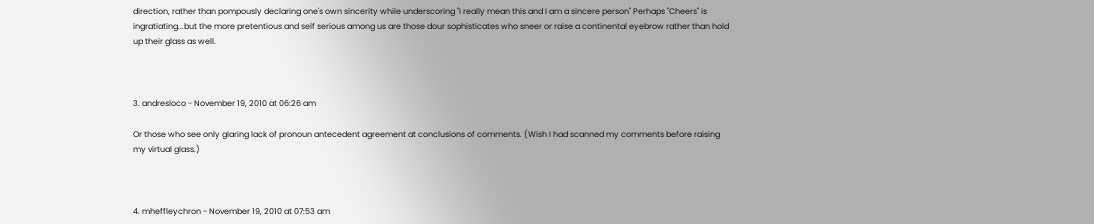direction, rather than pompously declaring one's own sincerity while underscoring "I really mean this and I am a sincere person" Perhaps "Cheers" is ingratiating...but the more pretentious and self serious among us are those dour sophisticates who sneer or raise a continental eyebrow rather than hold up their glass as well.



3. andresloco - November 19, 2010 at 06:26 am

Or those who see only glaring lack of pronoun antecedent agreement at conclusions of comments. (Wish I had scanned my comments before raising my virtual glass.)



4. mheffleychron - November 19, 2010 at 07:53 am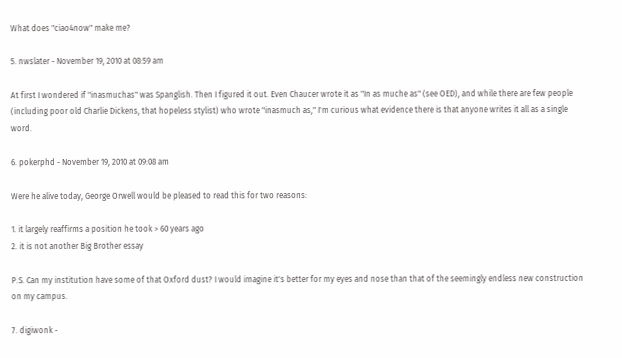What does "ciao4now" make me?

5. nwslater - November 19, 2010 at 08:59 am

At first I wondered if "inasmuchas" was Spanglish. Then I figured it out. Even Chaucer wrote it as "In as muche as" (see OED), and while there are few people (including poor old Charlie Dickens, that hopeless stylist) who wrote "inasmuch as," I'm curious what evidence there is that anyone writes it all as a single word.

6. pokerphd - November 19, 2010 at 09:08 am

Were he alive today, George Orwell would be pleased to read this for two reasons:

1. it largely reaffirms a position he took > 60 years ago
2. it is not another Big Brother essay

P.S. Can my institution have some of that Oxford dust? I would imagine it's better for my eyes and nose than that of the seemingly endless new construction on my campus.

7. digiwonk -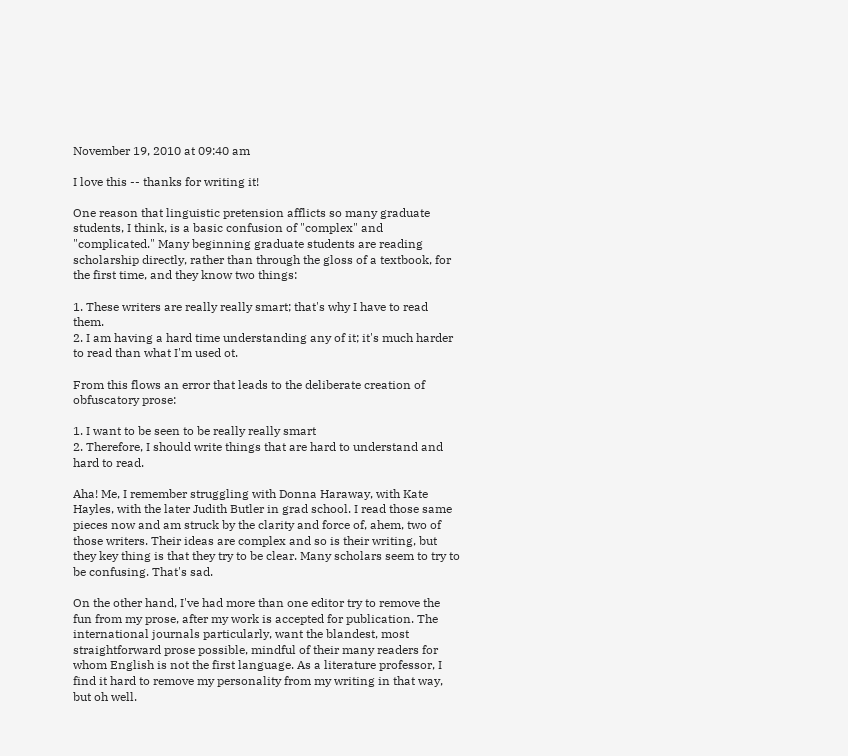November 19, 2010 at 09:40 am

I love this -- thanks for writing it!

One reason that linguistic pretension afflicts so many graduate students, I think, is a basic confusion of "complex" and "complicated." Many beginning graduate students are reading scholarship directly, rather than through the gloss of a textbook, for the first time, and they know two things:

1. These writers are really really smart; that's why I have to read them.
2. I am having a hard time understanding any of it; it's much harder to read than what I'm used ot.

From this flows an error that leads to the deliberate creation of obfuscatory prose:

1. I want to be seen to be really really smart
2. Therefore, I should write things that are hard to understand and hard to read.

Aha! Me, I remember struggling with Donna Haraway, with Kate Hayles, with the later Judith Butler in grad school. I read those same pieces now and am struck by the clarity and force of, ahem, two of those writers. Their ideas are complex and so is their writing, but they key thing is that they try to be clear. Many scholars seem to try to be confusing. That's sad.

On the other hand, I've had more than one editor try to remove the fun from my prose, after my work is accepted for publication. The international journals particularly, want the blandest, most straightforward prose possible, mindful of their many readers for whom English is not the first language. As a literature professor, I find it hard to remove my personality from my writing in that way, but oh well.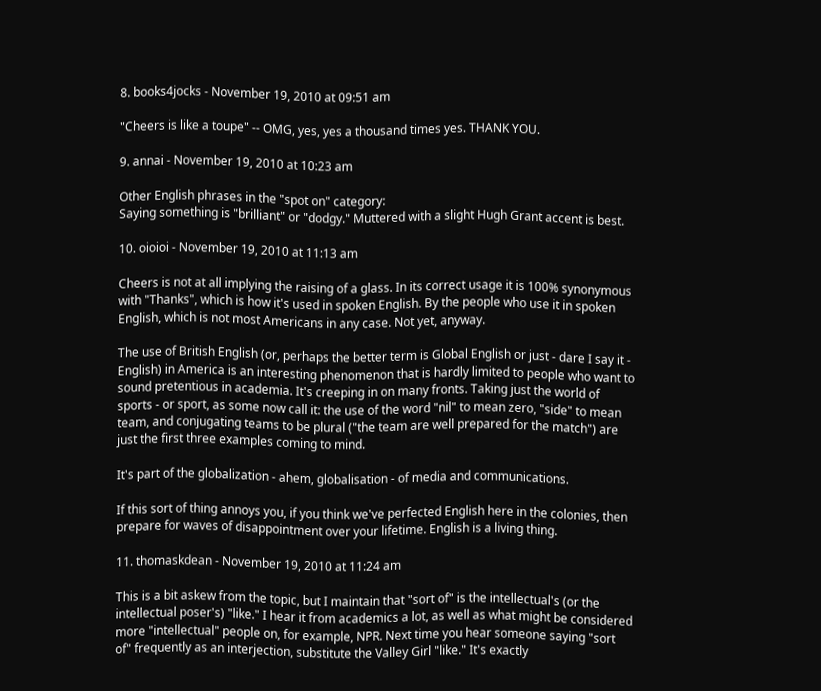8. books4jocks - November 19, 2010 at 09:51 am

"Cheers is like a toupe" -- OMG, yes, yes a thousand times yes. THANK YOU.

9. annai - November 19, 2010 at 10:23 am

Other English phrases in the "spot on" category:
Saying something is "brilliant" or "dodgy." Muttered with a slight Hugh Grant accent is best.

10. oioioi - November 19, 2010 at 11:13 am

Cheers is not at all implying the raising of a glass. In its correct usage it is 100% synonymous with "Thanks", which is how it's used in spoken English. By the people who use it in spoken English, which is not most Americans in any case. Not yet, anyway.

The use of British English (or, perhaps the better term is Global English or just - dare I say it - English) in America is an interesting phenomenon that is hardly limited to people who want to sound pretentious in academia. It's creeping in on many fronts. Taking just the world of sports - or sport, as some now call it: the use of the word "nil" to mean zero, "side" to mean team, and conjugating teams to be plural ("the team are well prepared for the match") are just the first three examples coming to mind.

It's part of the globalization - ahem, globalisation - of media and communications.

If this sort of thing annoys you, if you think we've perfected English here in the colonies, then prepare for waves of disappointment over your lifetime. English is a living thing.

11. thomaskdean - November 19, 2010 at 11:24 am

This is a bit askew from the topic, but I maintain that "sort of" is the intellectual's (or the intellectual poser's) "like." I hear it from academics a lot, as well as what might be considered more "intellectual" people on, for example, NPR. Next time you hear someone saying "sort of" frequently as an interjection, substitute the Valley Girl "like." It's exactly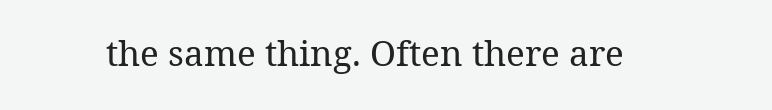the same thing. Often there are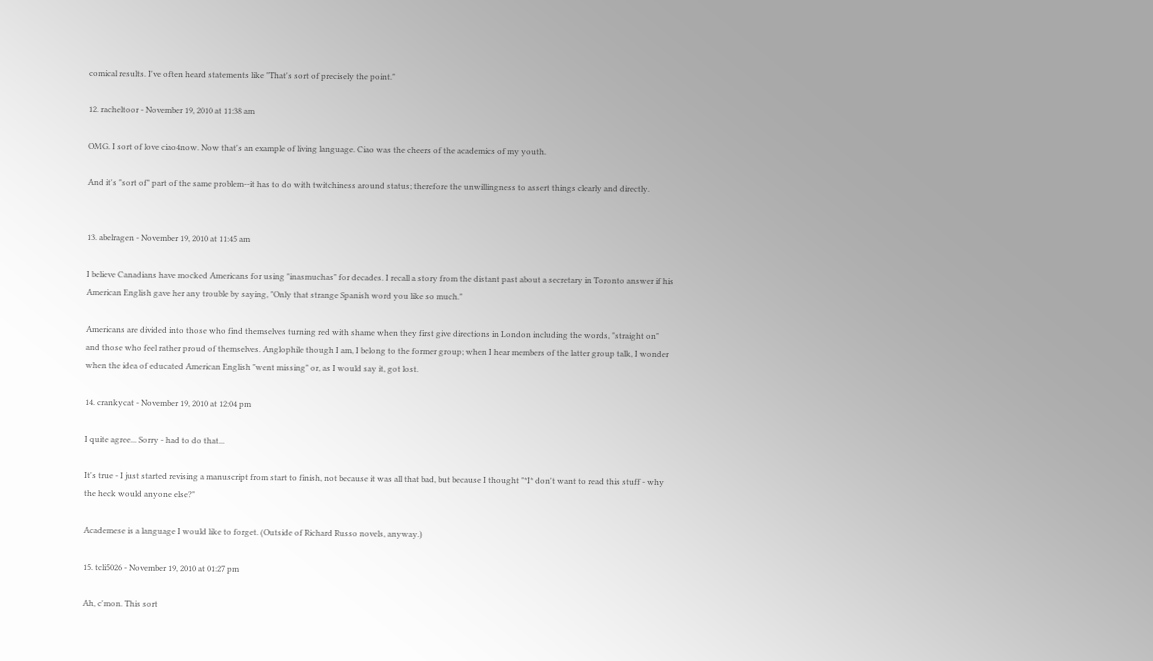comical results. I've often heard statements like "That's sort of precisely the point."

12. racheltoor - November 19, 2010 at 11:38 am

OMG. I sort of love ciao4now. Now that's an example of living language. Ciao was the cheers of the academics of my youth.

And it's "sort of" part of the same problem--it has to do with twitchiness around status; therefore the unwillingness to assert things clearly and directly.


13. abelragen - November 19, 2010 at 11:45 am

I believe Canadians have mocked Americans for using "inasmuchas" for decades. I recall a story from the distant past about a secretary in Toronto answer if his American English gave her any trouble by saying, "Only that strange Spanish word you like so much."

Americans are divided into those who find themselves turning red with shame when they first give directions in London including the words, "straight on" and those who feel rather proud of themselves. Anglophile though I am, I belong to the former group; when I hear members of the latter group talk, I wonder when the idea of educated American English "went missing" or, as I would say it, got lost.

14. crankycat - November 19, 2010 at 12:04 pm

I quite agree... Sorry - had to do that...

It's true - I just started revising a manuscript from start to finish, not because it was all that bad, but because I thought "*I* don't want to read this stuff - why the heck would anyone else?"

Academese is a language I would like to forget. (Outside of Richard Russo novels, anyway.)

15. tcli5026 - November 19, 2010 at 01:27 pm

Ah, c'mon. This sort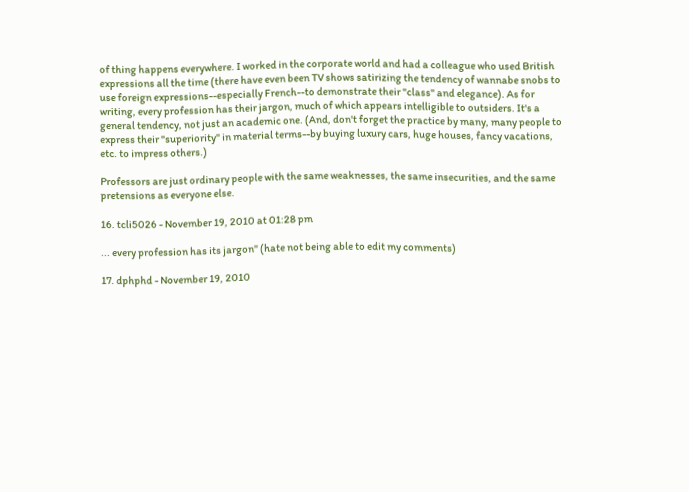of thing happens everywhere. I worked in the corporate world and had a colleague who used British expressions all the time (there have even been TV shows satirizing the tendency of wannabe snobs to use foreign expressions--especially French--to demonstrate their "class" and elegance). As for writing, every profession has their jargon, much of which appears intelligible to outsiders. It's a general tendency, not just an academic one. (And, don't forget the practice by many, many people to express their "superiority" in material terms--by buying luxury cars, huge houses, fancy vacations, etc. to impress others.)

Professors are just ordinary people with the same weaknesses, the same insecurities, and the same pretensions as everyone else.

16. tcli5026 - November 19, 2010 at 01:28 pm

... every profession has its jargon" (hate not being able to edit my comments)

17. dphphd - November 19, 2010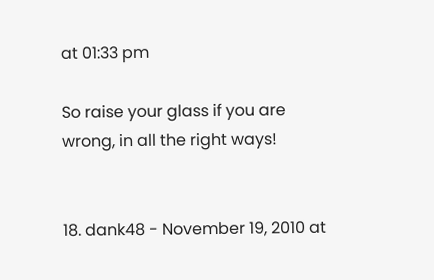at 01:33 pm

So raise your glass if you are wrong, in all the right ways!


18. dank48 - November 19, 2010 at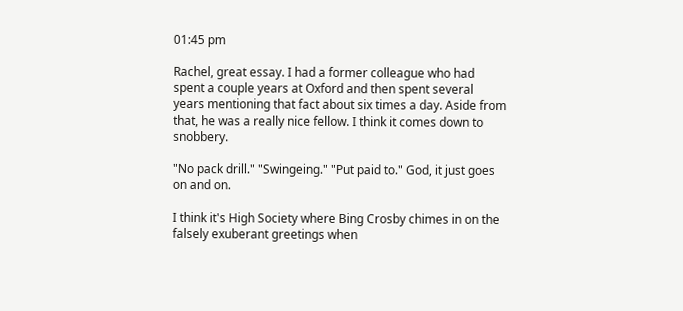01:45 pm

Rachel, great essay. I had a former colleague who had spent a couple years at Oxford and then spent several years mentioning that fact about six times a day. Aside from that, he was a really nice fellow. I think it comes down to snobbery.

"No pack drill." "Swingeing." "Put paid to." God, it just goes on and on.

I think it's High Society where Bing Crosby chimes in on the falsely exuberant greetings when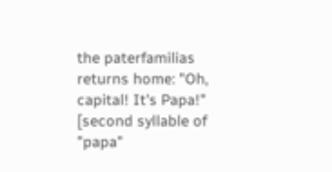the paterfamilias returns home: "Oh, capital! It's Papa!" [second syllable of "papa"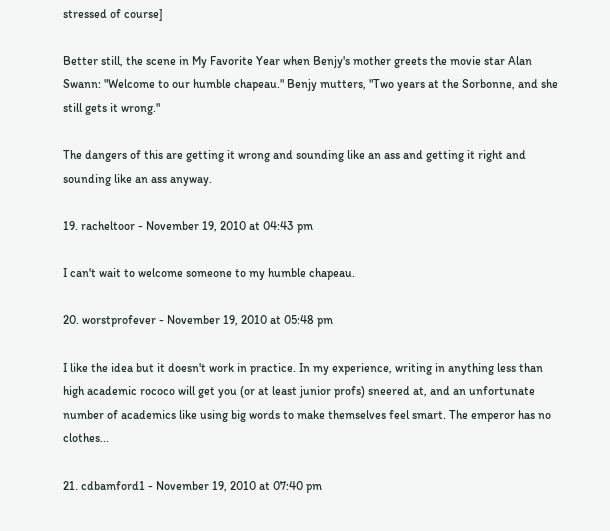stressed of course]

Better still, the scene in My Favorite Year when Benjy's mother greets the movie star Alan Swann: "Welcome to our humble chapeau." Benjy mutters, "Two years at the Sorbonne, and she still gets it wrong."

The dangers of this are getting it wrong and sounding like an ass and getting it right and sounding like an ass anyway.

19. racheltoor - November 19, 2010 at 04:43 pm

I can't wait to welcome someone to my humble chapeau.

20. worstprofever - November 19, 2010 at 05:48 pm

I like the idea but it doesn't work in practice. In my experience, writing in anything less than high academic rococo will get you (or at least junior profs) sneered at, and an unfortunate number of academics like using big words to make themselves feel smart. The emperor has no clothes...

21. cdbamford1 - November 19, 2010 at 07:40 pm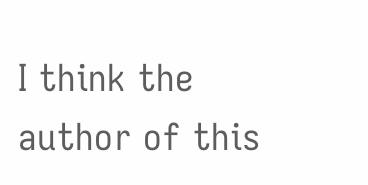I think the author of this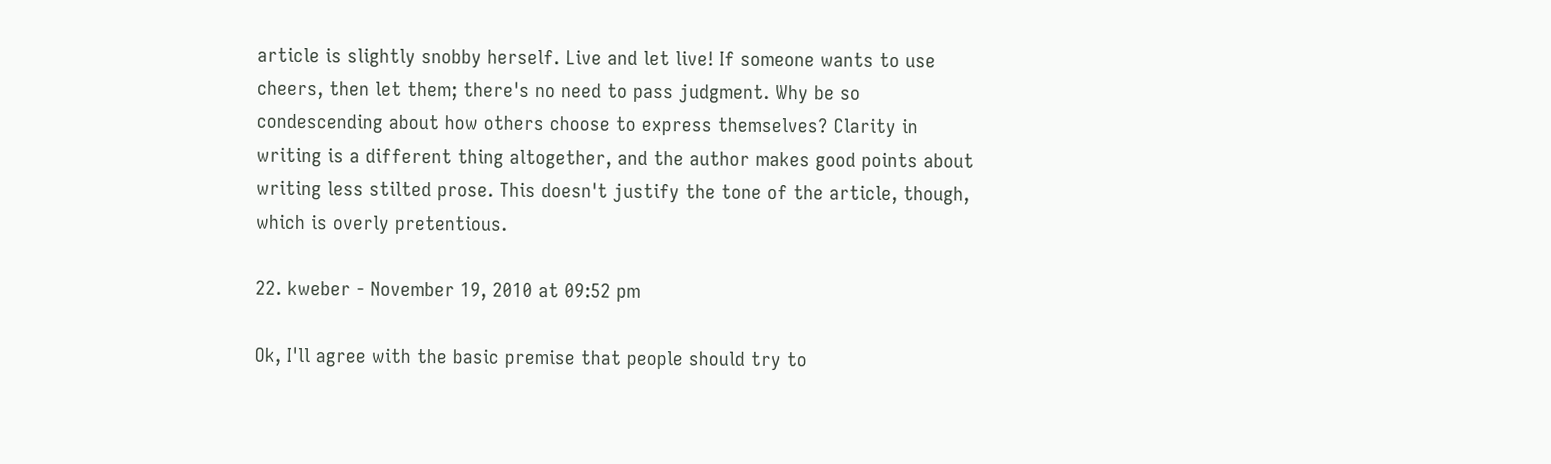article is slightly snobby herself. Live and let live! If someone wants to use cheers, then let them; there's no need to pass judgment. Why be so condescending about how others choose to express themselves? Clarity in writing is a different thing altogether, and the author makes good points about writing less stilted prose. This doesn't justify the tone of the article, though, which is overly pretentious.

22. kweber - November 19, 2010 at 09:52 pm

Ok, I'll agree with the basic premise that people should try to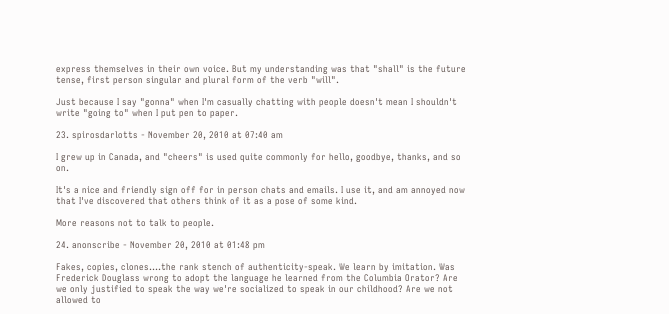express themselves in their own voice. But my understanding was that "shall" is the future tense, first person singular and plural form of the verb "will".

Just because I say "gonna" when I'm casually chatting with people doesn't mean I shouldn't write "going to" when I put pen to paper.

23. spirosdarlotts - November 20, 2010 at 07:40 am

I grew up in Canada, and "cheers" is used quite commonly for hello, goodbye, thanks, and so on.

It's a nice and friendly sign off for in person chats and emails. I use it, and am annoyed now that I've discovered that others think of it as a pose of some kind.

More reasons not to talk to people.

24. anonscribe - November 20, 2010 at 01:48 pm

Fakes, copies, clones....the rank stench of authenticity-speak. We learn by imitation. Was Frederick Douglass wrong to adopt the language he learned from the Columbia Orator? Are we only justified to speak the way we're socialized to speak in our childhood? Are we not allowed to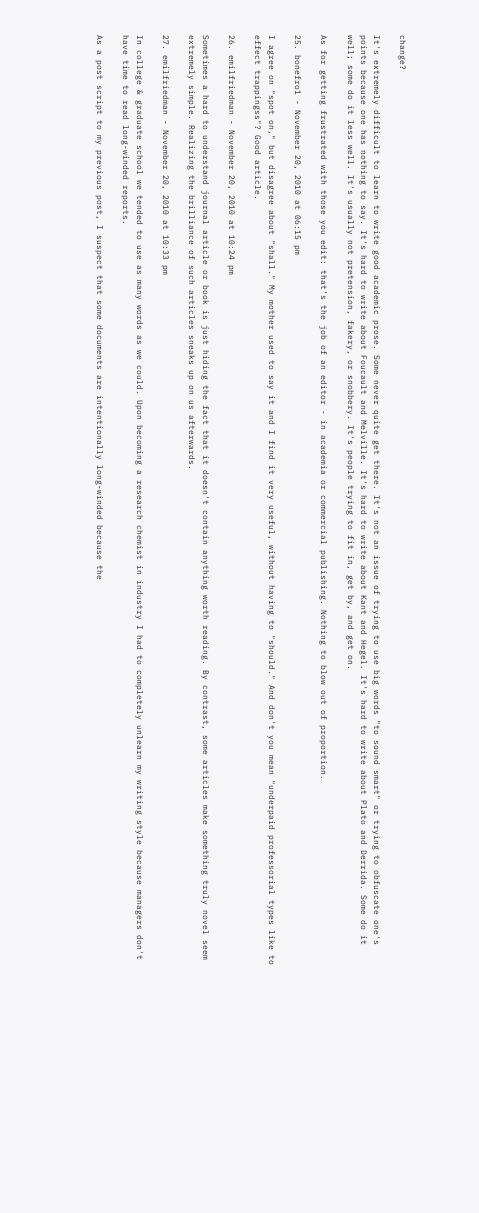change?

It's extremely difficult to learn to write good academic prose. Some never quite get there. It's not an issue of trying to use big words "to sound smart" or trying to obfuscate one's points because one has nothing to say. It's hard to write about Foucault and Melville. It's hard to write about Kant and Hegel. It's hard to write about Plato and Derrida. Some do it well; some do it less well. It's usually not pretension, fakery, or snobbery. It's people trying to fit in, get by, and get on.

As for getting frustrated with those you edit: that's the job of an editor - in academia or commercial publishing. Nothing to blow out of proportion.

25. bonefro1 - November 20, 2010 at 06:15 pm

I agree on "spot on," but disagree about "shall." My mother used to say it and I find it very useful, without having to "should." And don't you mean "underpaid professorial types like to effect trappingss"? Good article.

26. emilfriedman - November 20, 2010 at 10:24 pm

Sometimes a hard to understand journal article or book is just hiding the fact that it doesn't contain anything worth reading. By contrast, some articles make something truly novel seem extremely simple. Realizing the brilliance of such articles sneaks up on us afterwards.

27. emilfriedman - November 20, 2010 at 10:33 pm

In college & graduate school we tended to use as many words as we could. Upon becoming a research chemist in industry I had to completely unlearn my writing style because managers don't have time to read long-winded reports.

As a post script to my previous post, I suspect that some documents are intentionally long-winded because the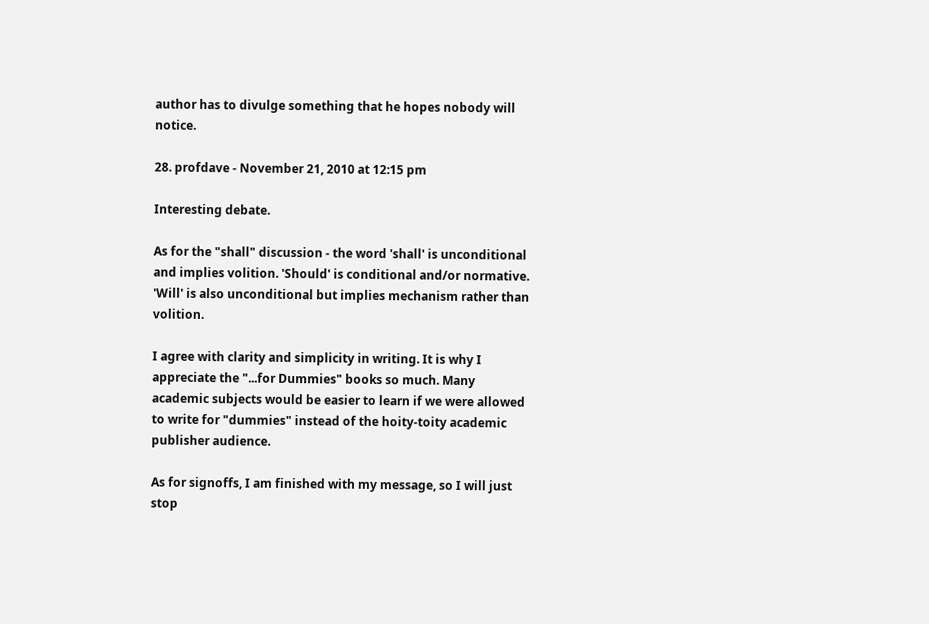author has to divulge something that he hopes nobody will notice.

28. profdave - November 21, 2010 at 12:15 pm

Interesting debate.

As for the "shall" discussion - the word 'shall' is unconditional and implies volition. 'Should' is conditional and/or normative. 'Will' is also unconditional but implies mechanism rather than volition.

I agree with clarity and simplicity in writing. It is why I appreciate the "...for Dummies" books so much. Many academic subjects would be easier to learn if we were allowed to write for "dummies" instead of the hoity-toity academic publisher audience.

As for signoffs, I am finished with my message, so I will just stop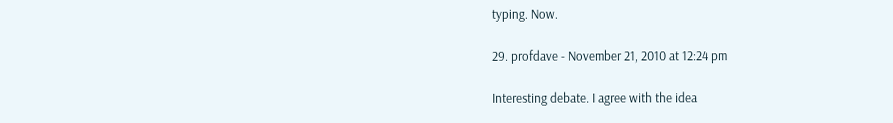typing. Now.

29. profdave - November 21, 2010 at 12:24 pm

Interesting debate. I agree with the idea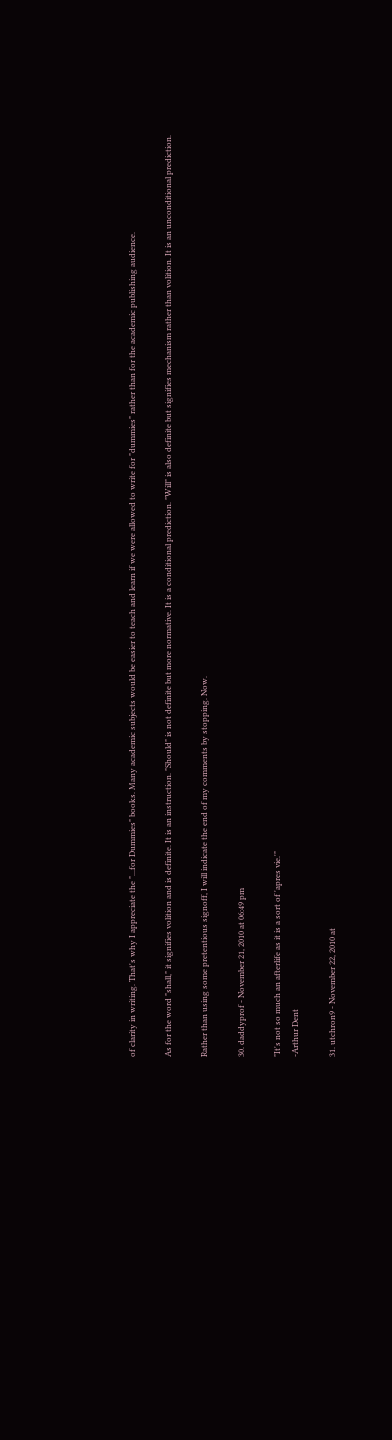of clarity in writing. That's why I appreciate the "...for Dummies" books. Many academic subjects would be easier to teach and learn if we were allowed to write for "dummies" rather than for the academic publishing audience.

As for the word "shall," it signifies volition and is definite. It is an instruction. "Should" is not definite but more normative. It is a conditional prediction. "Will" is also definite but signifies mechanism rather than volition. It is an unconditional prediction.

Rather than using some pretentious signoff, I will indicate the end of my comments by stopping. Now.

30. daddyprof - November 21, 2010 at 06:49 pm

"It's not so much an afterlife as it is a sort of 'apres vie.'"
-Arthur Dent

31. utchron9 - November 22, 2010 at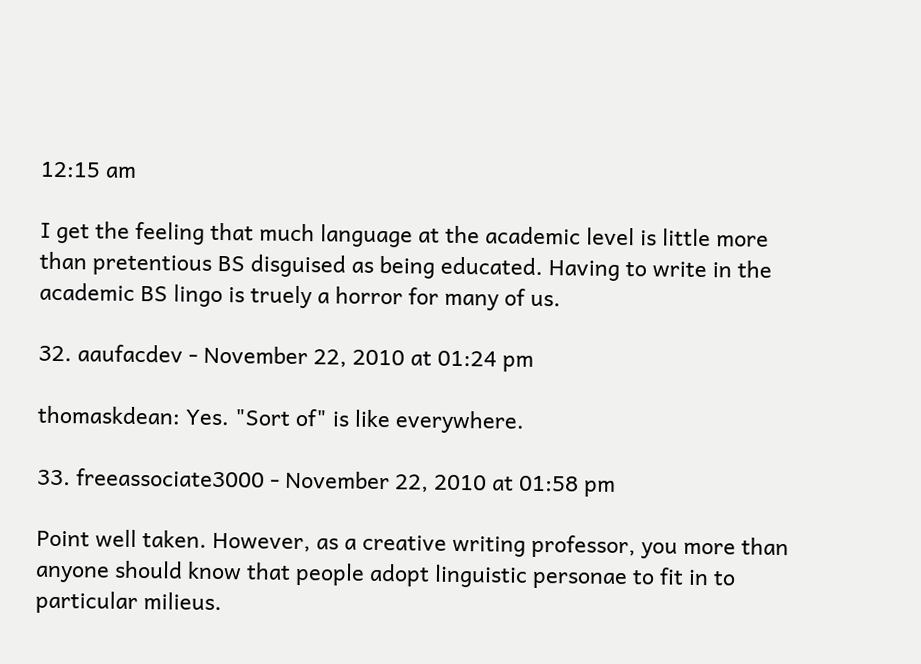12:15 am

I get the feeling that much language at the academic level is little more than pretentious BS disguised as being educated. Having to write in the academic BS lingo is truely a horror for many of us.

32. aaufacdev - November 22, 2010 at 01:24 pm

thomaskdean: Yes. "Sort of" is like everywhere.

33. freeassociate3000 - November 22, 2010 at 01:58 pm

Point well taken. However, as a creative writing professor, you more than anyone should know that people adopt linguistic personae to fit in to particular milieus.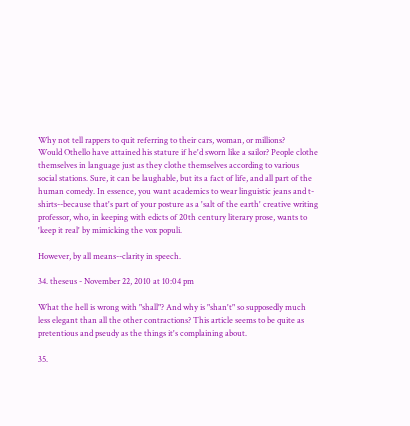Why not tell rappers to quit referring to their cars, woman, or millions?
Would Othello have attained his stature if he'd sworn like a sailor? People clothe themselves in language just as they clothe themselves according to various social stations. Sure, it can be laughable, but its a fact of life, and all part of the human comedy. In essence, you want academics to wear linguistic jeans and t-shirts--because that's part of your posture as a 'salt of the earth' creative writing professor, who, in keeping with edicts of 20th century literary prose, wants to 'keep it real' by mimicking the vox populi.

However, by all means--clarity in speech.

34. theseus - November 22, 2010 at 10:04 pm

What the hell is wrong with "shall"? And why is "shan't" so supposedly much less elegant than all the other contractions? This article seems to be quite as pretentious and pseudy as the things it's complaining about.

35.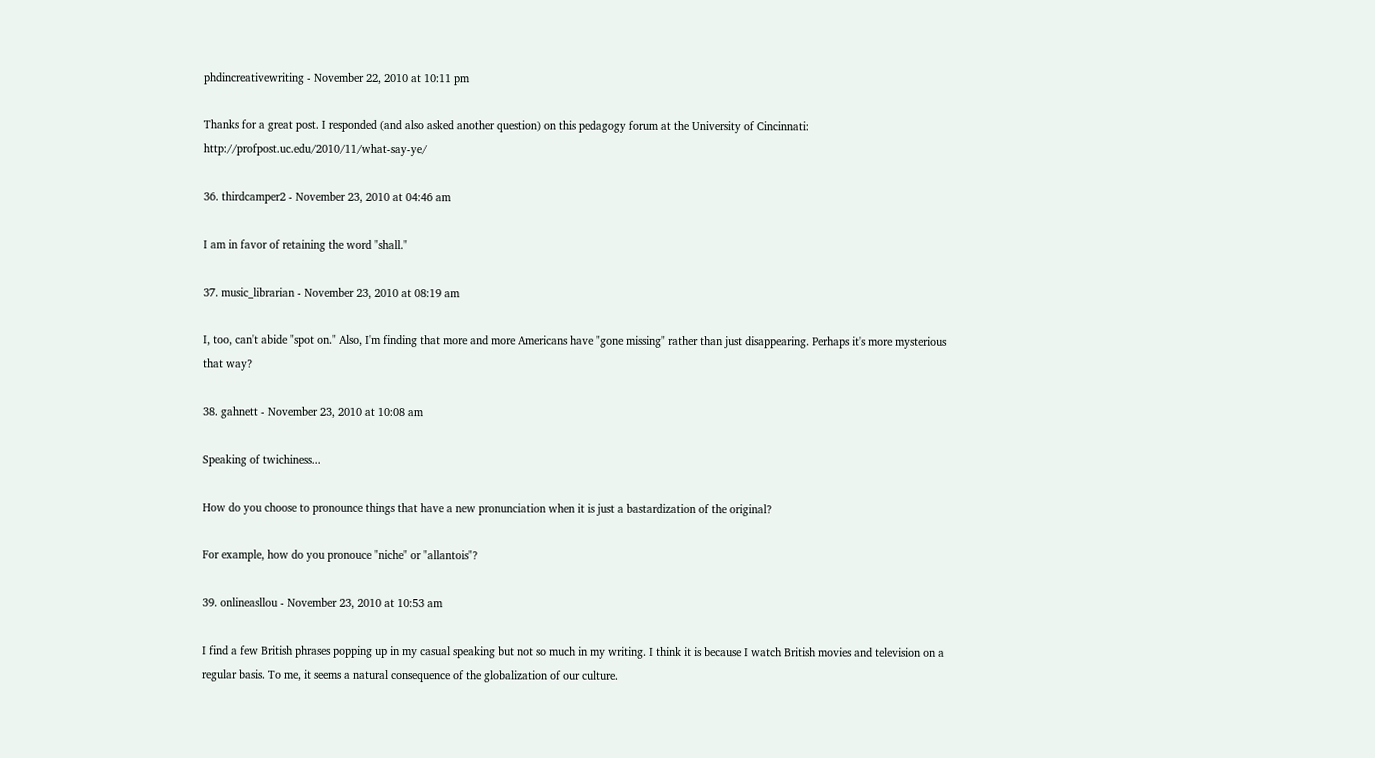phdincreativewriting - November 22, 2010 at 10:11 pm

Thanks for a great post. I responded (and also asked another question) on this pedagogy forum at the University of Cincinnati: http://profpost.uc.edu/2010/11/what-say-ye/

36. thirdcamper2 - November 23, 2010 at 04:46 am

I am in favor of retaining the word "shall."

37. music_librarian - November 23, 2010 at 08:19 am

I, too, can't abide "spot on." Also, I'm finding that more and more Americans have "gone missing" rather than just disappearing. Perhaps it's more mysterious that way?

38. gahnett - November 23, 2010 at 10:08 am

Speaking of twichiness...

How do you choose to pronounce things that have a new pronunciation when it is just a bastardization of the original?

For example, how do you pronouce "niche" or "allantois"?

39. onlineasllou - November 23, 2010 at 10:53 am

I find a few British phrases popping up in my casual speaking but not so much in my writing. I think it is because I watch British movies and television on a regular basis. To me, it seems a natural consequence of the globalization of our culture.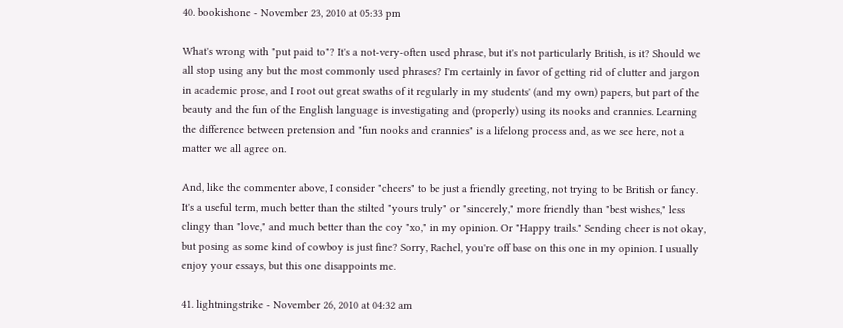40. bookishone - November 23, 2010 at 05:33 pm

What's wrong with "put paid to"? It's a not-very-often used phrase, but it's not particularly British, is it? Should we all stop using any but the most commonly used phrases? I'm certainly in favor of getting rid of clutter and jargon in academic prose, and I root out great swaths of it regularly in my students' (and my own) papers, but part of the beauty and the fun of the English language is investigating and (properly) using its nooks and crannies. Learning the difference between pretension and "fun nooks and crannies" is a lifelong process and, as we see here, not a matter we all agree on.

And, like the commenter above, I consider "cheers" to be just a friendly greeting, not trying to be British or fancy. It's a useful term, much better than the stilted "yours truly" or "sincerely," more friendly than "best wishes," less clingy than "love," and much better than the coy "xo," in my opinion. Or "Happy trails." Sending cheer is not okay, but posing as some kind of cowboy is just fine? Sorry, Rachel, you're off base on this one in my opinion. I usually enjoy your essays, but this one disappoints me.

41. lightningstrike - November 26, 2010 at 04:32 am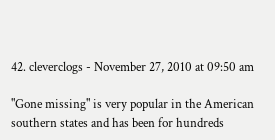42. cleverclogs - November 27, 2010 at 09:50 am

"Gone missing" is very popular in the American southern states and has been for hundreds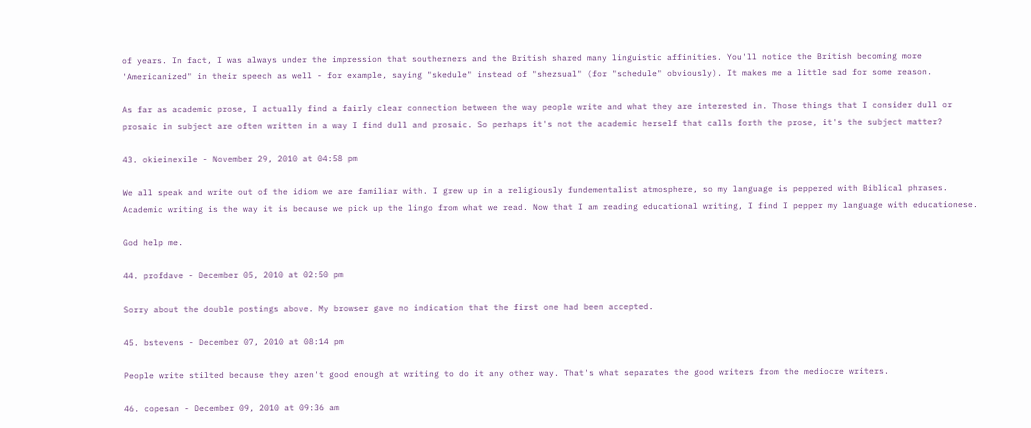of years. In fact, I was always under the impression that southerners and the British shared many linguistic affinities. You'll notice the British becoming more 'Americanized" in their speech as well - for example, saying "skedule" instead of "shezsual" (for "schedule" obviously). It makes me a little sad for some reason.

As far as academic prose, I actually find a fairly clear connection between the way people write and what they are interested in. Those things that I consider dull or prosaic in subject are often written in a way I find dull and prosaic. So perhaps it's not the academic herself that calls forth the prose, it's the subject matter?

43. okieinexile - November 29, 2010 at 04:58 pm

We all speak and write out of the idiom we are familiar with. I grew up in a religiously fundementalist atmosphere, so my language is peppered with Biblical phrases. Academic writing is the way it is because we pick up the lingo from what we read. Now that I am reading educational writing, I find I pepper my language with educationese.

God help me.

44. profdave - December 05, 2010 at 02:50 pm

Sorry about the double postings above. My browser gave no indication that the first one had been accepted.

45. bstevens - December 07, 2010 at 08:14 pm

People write stilted because they aren't good enough at writing to do it any other way. That's what separates the good writers from the mediocre writers.

46. copesan - December 09, 2010 at 09:36 am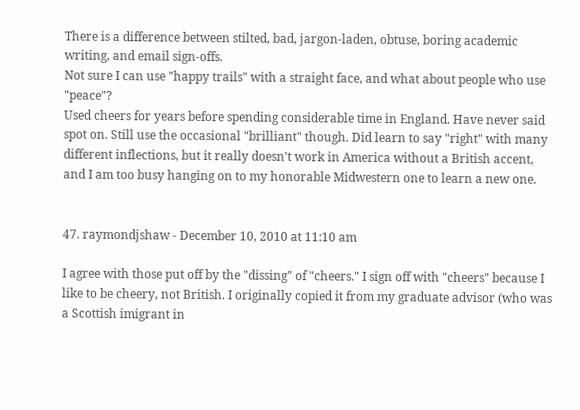There is a difference between stilted, bad, jargon-laden, obtuse, boring academic writing, and email sign-offs.
Not sure I can use "happy trails" with a straight face, and what about people who use "peace"?
Used cheers for years before spending considerable time in England. Have never said spot on. Still use the occasional "brilliant" though. Did learn to say "right" with many different inflections, but it really doesn't work in America without a British accent, and I am too busy hanging on to my honorable Midwestern one to learn a new one.


47. raymondjshaw - December 10, 2010 at 11:10 am

I agree with those put off by the "dissing" of "cheers." I sign off with "cheers" because I like to be cheery, not British. I originally copied it from my graduate advisor (who was a Scottish imigrant in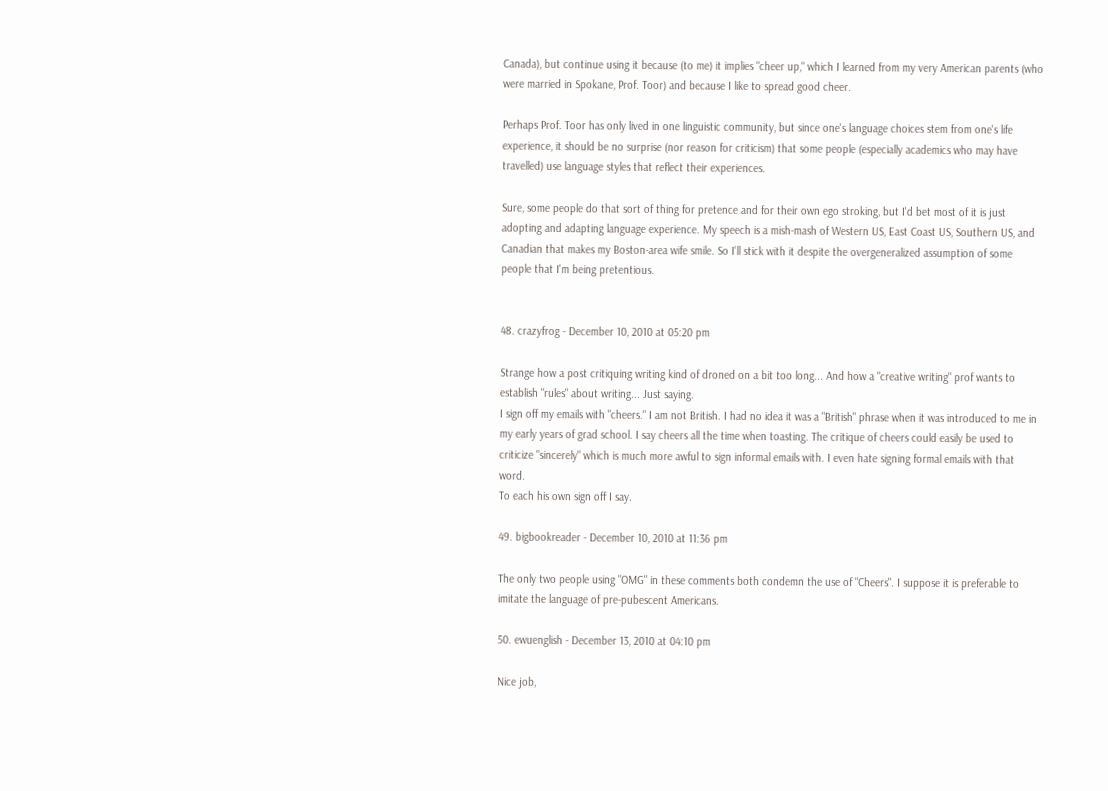Canada), but continue using it because (to me) it implies "cheer up," which I learned from my very American parents (who were married in Spokane, Prof. Toor) and because I like to spread good cheer.

Perhaps Prof. Toor has only lived in one linguistic community, but since one's language choices stem from one's life experience, it should be no surprise (nor reason for criticism) that some people (especially academics who may have travelled) use language styles that reflect their experiences.

Sure, some people do that sort of thing for pretence and for their own ego stroking, but I'd bet most of it is just adopting and adapting language experience. My speech is a mish-mash of Western US, East Coast US, Southern US, and Canadian that makes my Boston-area wife smile. So I'll stick with it despite the overgeneralized assumption of some people that I'm being pretentious.


48. crazyfrog - December 10, 2010 at 05:20 pm

Strange how a post critiquing writing kind of droned on a bit too long... And how a "creative writing" prof wants to establish "rules" about writing... Just saying.
I sign off my emails with "cheers." I am not British. I had no idea it was a "British" phrase when it was introduced to me in my early years of grad school. I say cheers all the time when toasting. The critique of cheers could easily be used to criticize "sincerely" which is much more awful to sign informal emails with. I even hate signing formal emails with that word.
To each his own sign off I say.

49. bigbookreader - December 10, 2010 at 11:36 pm

The only two people using "OMG" in these comments both condemn the use of "Cheers". I suppose it is preferable to imitate the language of pre-pubescent Americans.

50. ewuenglish - December 13, 2010 at 04:10 pm

Nice job,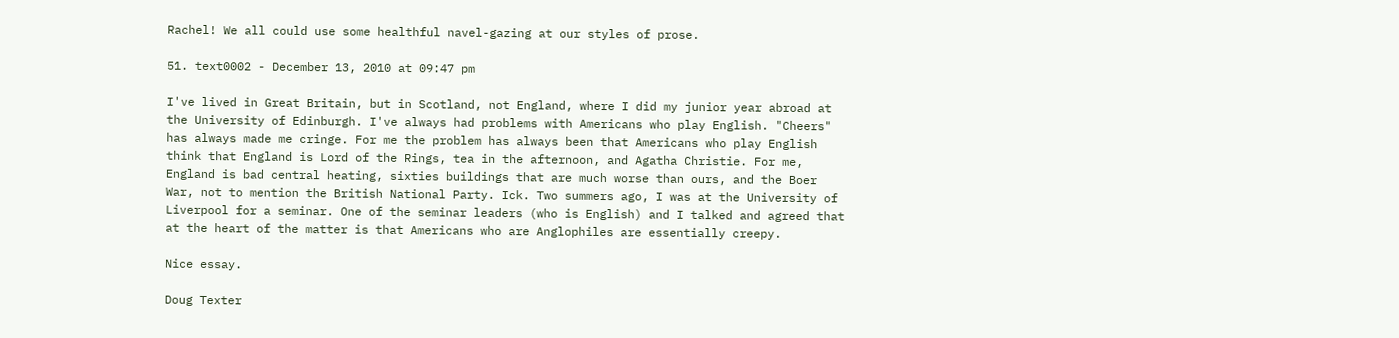Rachel! We all could use some healthful navel-gazing at our styles of prose.

51. text0002 - December 13, 2010 at 09:47 pm

I've lived in Great Britain, but in Scotland, not England, where I did my junior year abroad at the University of Edinburgh. I've always had problems with Americans who play English. "Cheers" has always made me cringe. For me the problem has always been that Americans who play English think that England is Lord of the Rings, tea in the afternoon, and Agatha Christie. For me, England is bad central heating, sixties buildings that are much worse than ours, and the Boer War, not to mention the British National Party. Ick. Two summers ago, I was at the University of Liverpool for a seminar. One of the seminar leaders (who is English) and I talked and agreed that at the heart of the matter is that Americans who are Anglophiles are essentially creepy.

Nice essay.

Doug Texter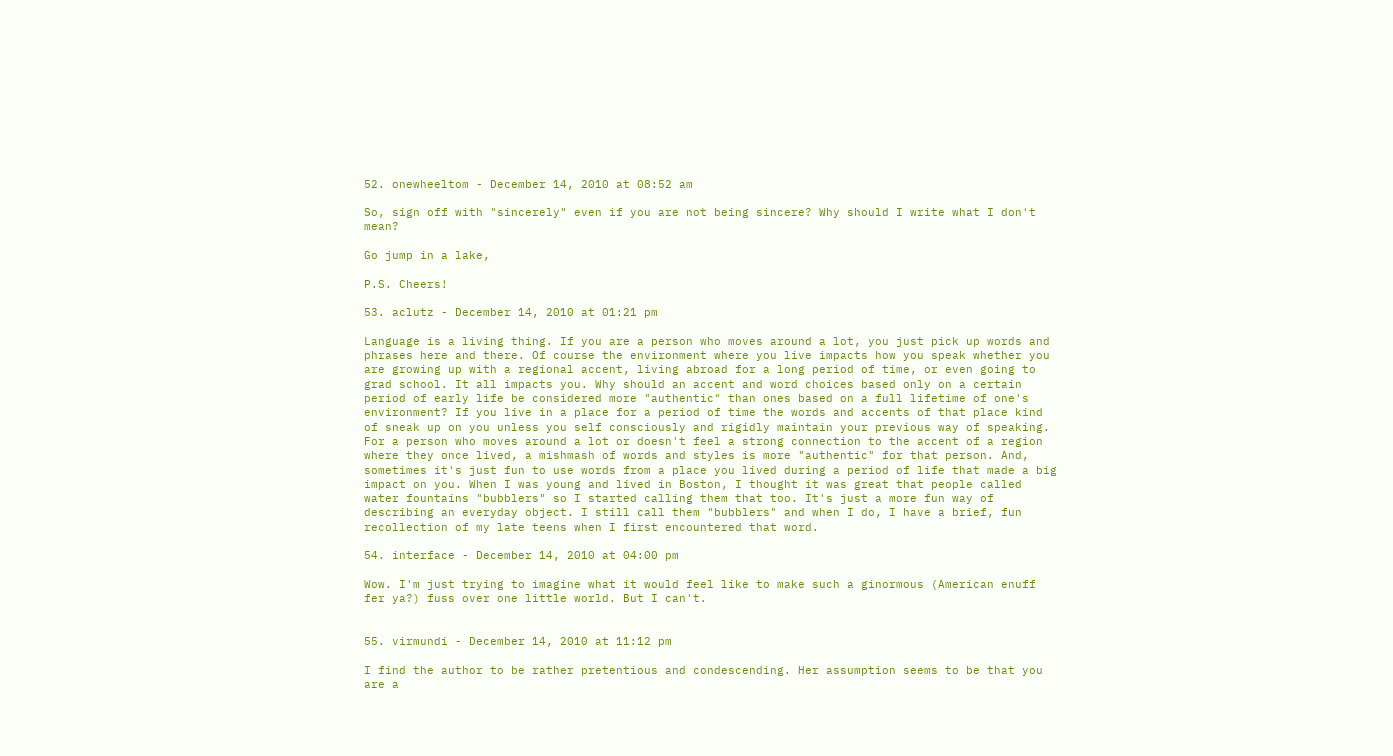52. onewheeltom - December 14, 2010 at 08:52 am

So, sign off with "sincerely" even if you are not being sincere? Why should I write what I don't mean?

Go jump in a lake,

P.S. Cheers!

53. aclutz - December 14, 2010 at 01:21 pm

Language is a living thing. If you are a person who moves around a lot, you just pick up words and phrases here and there. Of course the environment where you live impacts how you speak whether you are growing up with a regional accent, living abroad for a long period of time, or even going to grad school. It all impacts you. Why should an accent and word choices based only on a certain period of early life be considered more "authentic" than ones based on a full lifetime of one's environment? If you live in a place for a period of time the words and accents of that place kind of sneak up on you unless you self consciously and rigidly maintain your previous way of speaking. For a person who moves around a lot or doesn't feel a strong connection to the accent of a region where they once lived, a mishmash of words and styles is more "authentic" for that person. And, sometimes it's just fun to use words from a place you lived during a period of life that made a big impact on you. When I was young and lived in Boston, I thought it was great that people called water fountains "bubblers" so I started calling them that too. It's just a more fun way of describing an everyday object. I still call them "bubblers" and when I do, I have a brief, fun recollection of my late teens when I first encountered that word.

54. interface - December 14, 2010 at 04:00 pm

Wow. I'm just trying to imagine what it would feel like to make such a ginormous (American enuff fer ya?) fuss over one little world. But I can't.


55. virmundi - December 14, 2010 at 11:12 pm

I find the author to be rather pretentious and condescending. Her assumption seems to be that you are a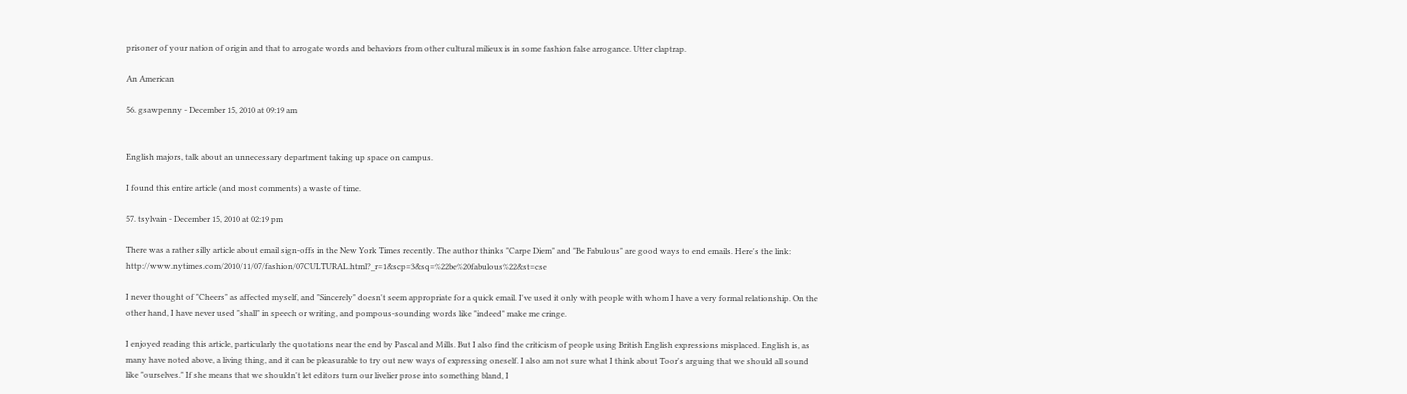prisoner of your nation of origin and that to arrogate words and behaviors from other cultural milieux is in some fashion false arrogance. Utter claptrap.

An American

56. gsawpenny - December 15, 2010 at 09:19 am


English majors, talk about an unnecessary department taking up space on campus.

I found this entire article (and most comments) a waste of time.

57. tsylvain - December 15, 2010 at 02:19 pm

There was a rather silly article about email sign-offs in the New York Times recently. The author thinks "Carpe Diem" and "Be Fabulous" are good ways to end emails. Here's the link: http://www.nytimes.com/2010/11/07/fashion/07CULTURAL.html?_r=1&scp=3&sq=%22be%20fabulous%22&st=cse

I never thought of "Cheers" as affected myself, and "Sincerely" doesn't seem appropriate for a quick email. I've used it only with people with whom I have a very formal relationship. On the other hand, I have never used "shall" in speech or writing, and pompous-sounding words like "indeed" make me cringe.

I enjoyed reading this article, particularly the quotations near the end by Pascal and Mills. But I also find the criticism of people using British English expressions misplaced. English is, as many have noted above, a living thing, and it can be pleasurable to try out new ways of expressing oneself. I also am not sure what I think about Toor's arguing that we should all sound like "ourselves." If she means that we shouldn't let editors turn our livelier prose into something bland, I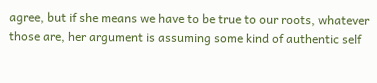agree, but if she means we have to be true to our roots, whatever those are, her argument is assuming some kind of authentic self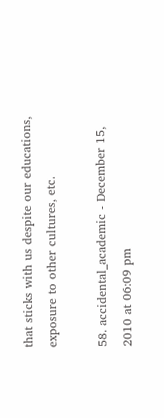that sticks with us despite our educations, exposure to other cultures, etc.

58. accidental_academic - December 15, 2010 at 06:09 pm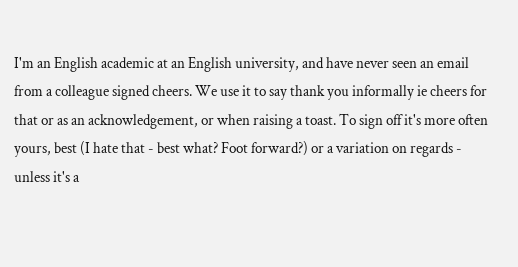I'm an English academic at an English university, and have never seen an email from a colleague signed cheers. We use it to say thank you informally ie cheers for that or as an acknowledgement, or when raising a toast. To sign off it's more often yours, best (I hate that - best what? Foot forward?) or a variation on regards - unless it's a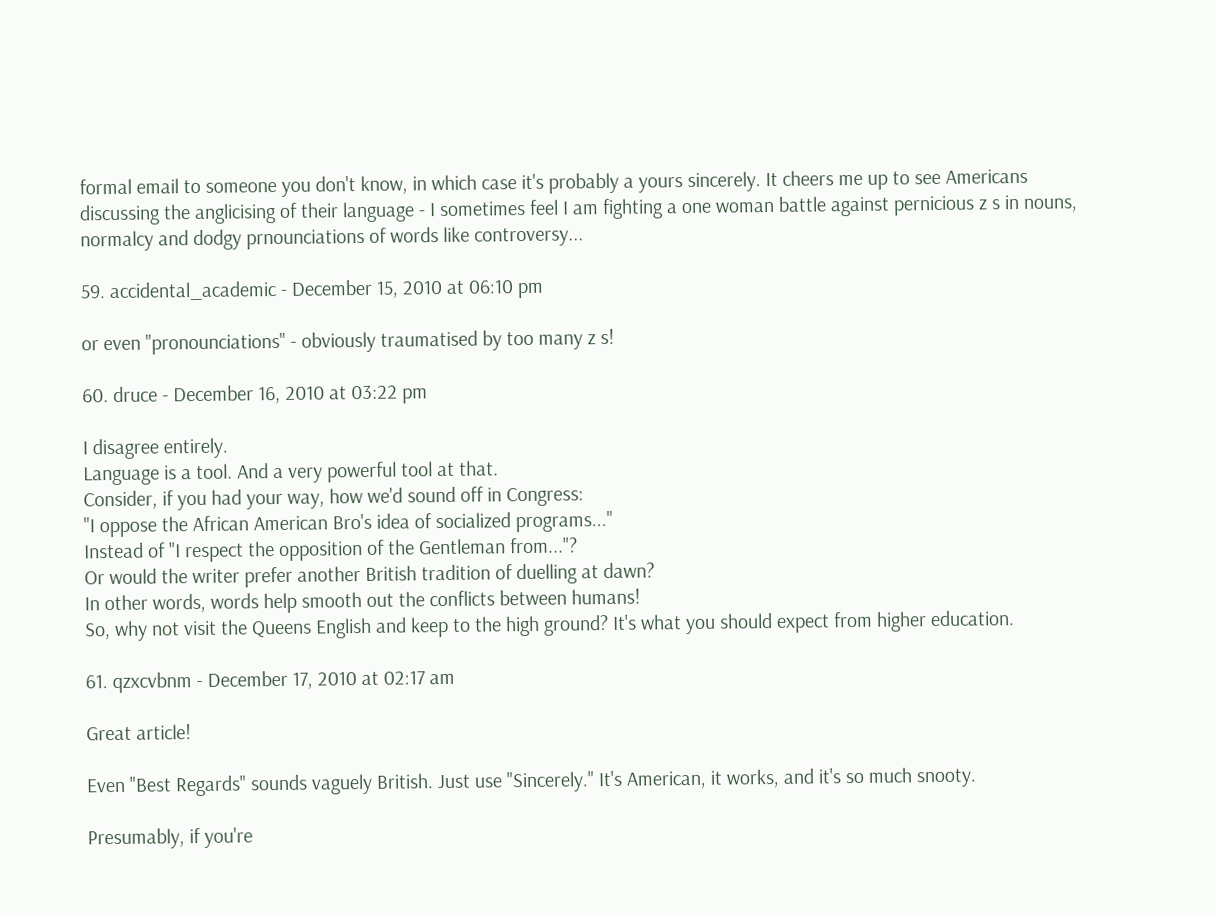formal email to someone you don't know, in which case it's probably a yours sincerely. It cheers me up to see Americans discussing the anglicising of their language - I sometimes feel I am fighting a one woman battle against pernicious z s in nouns, normalcy and dodgy prnounciations of words like controversy...

59. accidental_academic - December 15, 2010 at 06:10 pm

or even "pronounciations" - obviously traumatised by too many z s!

60. druce - December 16, 2010 at 03:22 pm

I disagree entirely.
Language is a tool. And a very powerful tool at that.
Consider, if you had your way, how we'd sound off in Congress:
"I oppose the African American Bro's idea of socialized programs..."
Instead of "I respect the opposition of the Gentleman from..."?
Or would the writer prefer another British tradition of duelling at dawn?
In other words, words help smooth out the conflicts between humans!
So, why not visit the Queens English and keep to the high ground? It's what you should expect from higher education.

61. qzxcvbnm - December 17, 2010 at 02:17 am

Great article!

Even "Best Regards" sounds vaguely British. Just use "Sincerely." It's American, it works, and it's so much snooty.

Presumably, if you're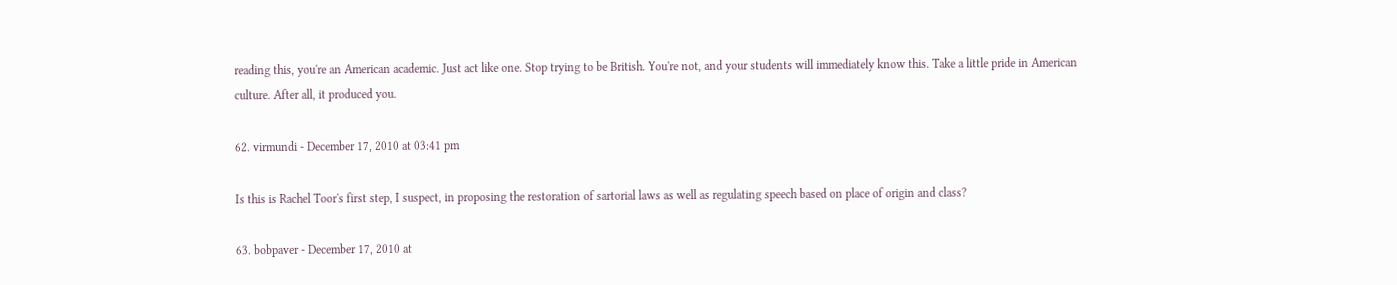reading this, you're an American academic. Just act like one. Stop trying to be British. You're not, and your students will immediately know this. Take a little pride in American culture. After all, it produced you.

62. virmundi - December 17, 2010 at 03:41 pm

Is this is Rachel Toor's first step, I suspect, in proposing the restoration of sartorial laws as well as regulating speech based on place of origin and class?

63. bobpaver - December 17, 2010 at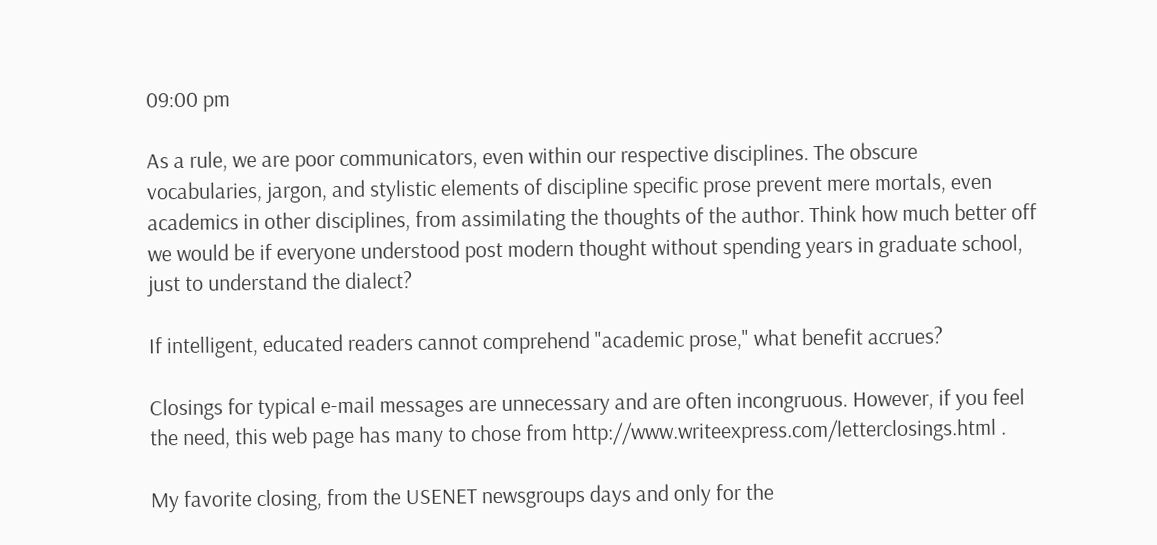09:00 pm

As a rule, we are poor communicators, even within our respective disciplines. The obscure vocabularies, jargon, and stylistic elements of discipline specific prose prevent mere mortals, even academics in other disciplines, from assimilating the thoughts of the author. Think how much better off we would be if everyone understood post modern thought without spending years in graduate school, just to understand the dialect?

If intelligent, educated readers cannot comprehend "academic prose," what benefit accrues?

Closings for typical e-mail messages are unnecessary and are often incongruous. However, if you feel the need, this web page has many to chose from http://www.writeexpress.com/letterclosings.html .

My favorite closing, from the USENET newsgroups days and only for the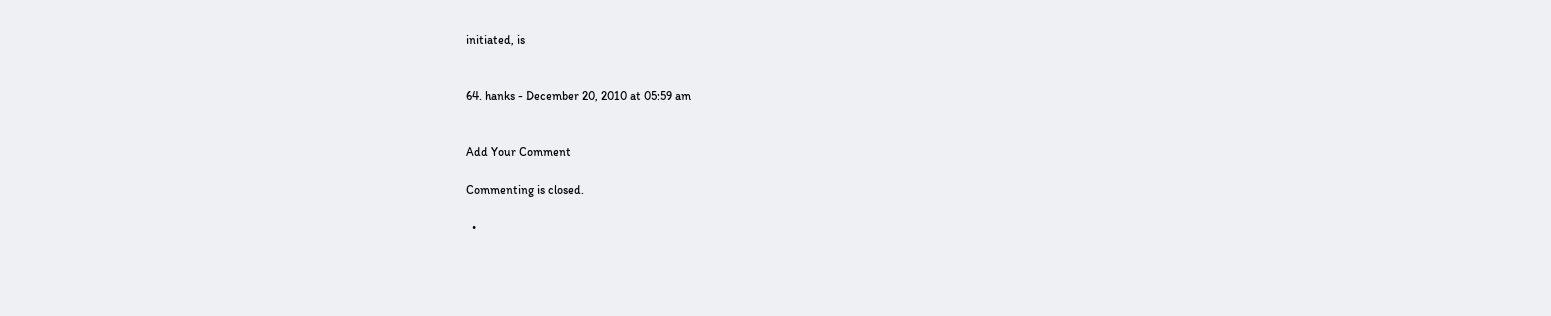initiated, is


64. hanks - December 20, 2010 at 05:59 am


Add Your Comment

Commenting is closed.

  •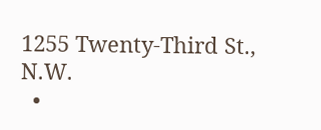1255 Twenty-Third St., N.W.
  •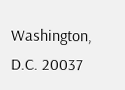Washington, D.C. 20037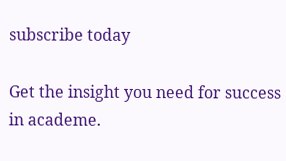subscribe today

Get the insight you need for success in academe.